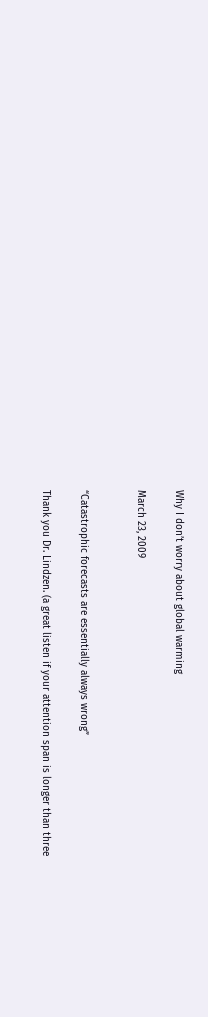Why I don’t worry about global warming

March 23, 2009


“Catastrophic forecasts are essentially always wrong”

Thank you Dr. Lindzen. (a great listen if your attention span is longer than three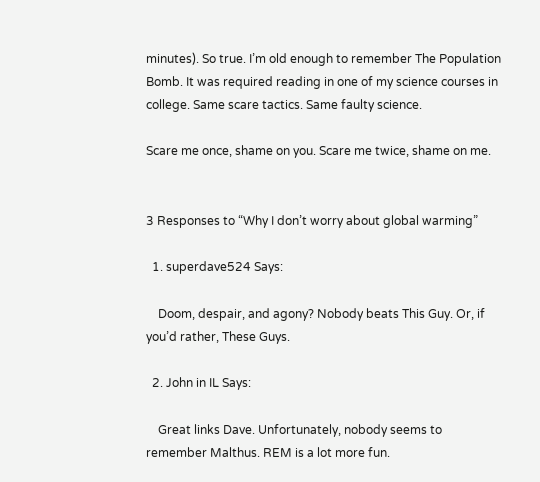minutes). So true. I’m old enough to remember The Population Bomb. It was required reading in one of my science courses in college. Same scare tactics. Same faulty science.

Scare me once, shame on you. Scare me twice, shame on me.


3 Responses to “Why I don’t worry about global warming”

  1. superdave524 Says:

    Doom, despair, and agony? Nobody beats This Guy. Or, if you’d rather, These Guys.

  2. John in IL Says:

    Great links Dave. Unfortunately, nobody seems to remember Malthus. REM is a lot more fun.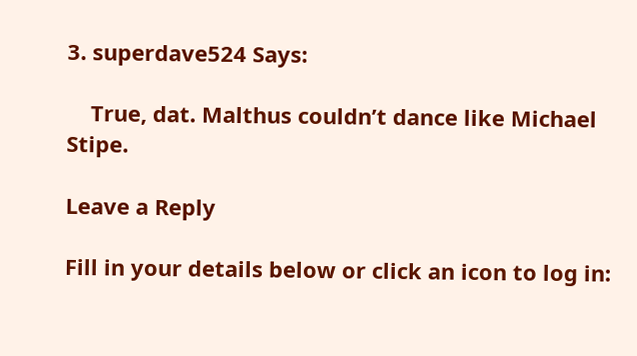3. superdave524 Says:

    True, dat. Malthus couldn’t dance like Michael Stipe.

Leave a Reply

Fill in your details below or click an icon to log in: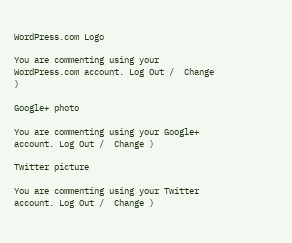WordPress.com Logo

You are commenting using your WordPress.com account. Log Out /  Change )

Google+ photo

You are commenting using your Google+ account. Log Out /  Change )

Twitter picture

You are commenting using your Twitter account. Log Out /  Change )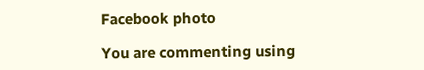Facebook photo

You are commenting using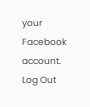your Facebook account. Log Out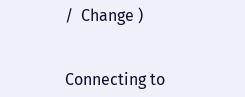/  Change )


Connecting to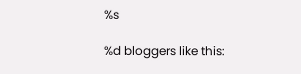%s

%d bloggers like this: